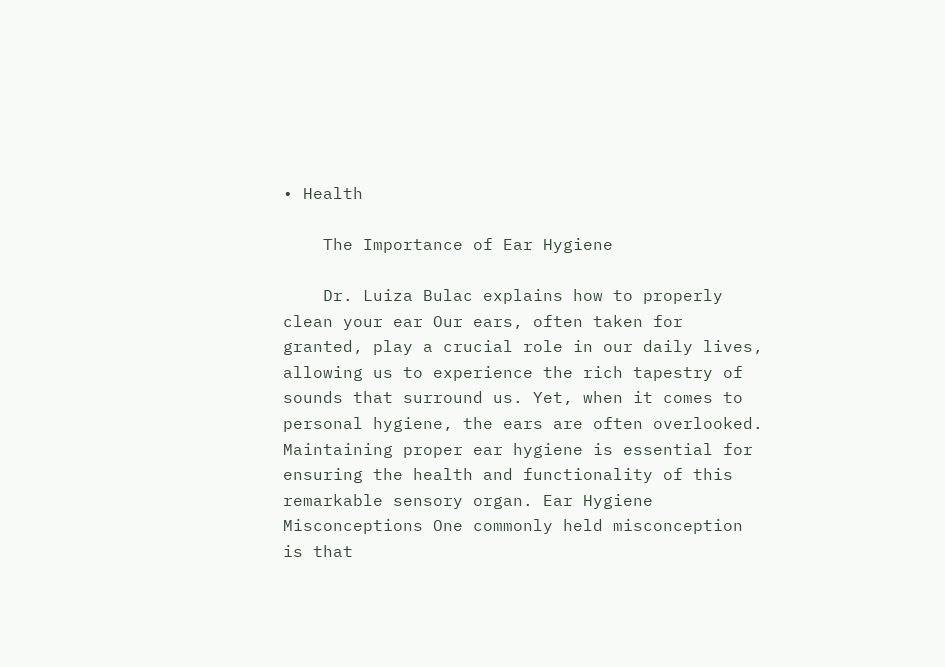• Health

    The Importance of Ear Hygiene

    Dr. Luiza Bulac explains how to properly clean your ear Our ears, often taken for granted, play a crucial role in our daily lives, allowing us to experience the rich tapestry of sounds that surround us. Yet, when it comes to personal hygiene, the ears are often overlooked. Maintaining proper ear hygiene is essential for ensuring the health and functionality of this remarkable sensory organ. Ear Hygiene Misconceptions One commonly held misconception is that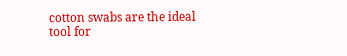cotton swabs are the ideal tool for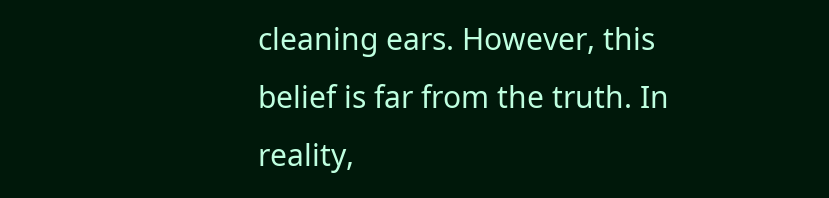cleaning ears. However, this belief is far from the truth. In reality,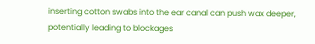inserting cotton swabs into the ear canal can push wax deeper, potentially leading to blockages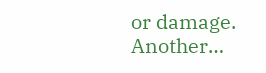or damage. Another…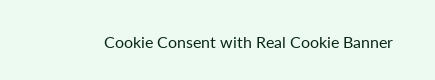Cookie Consent with Real Cookie Banner